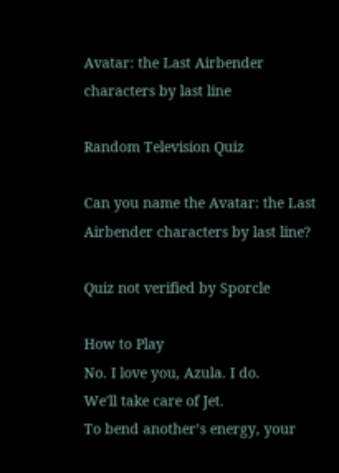Avatar: the Last Airbender characters by last line

Random Television Quiz

Can you name the Avatar: the Last Airbender characters by last line?

Quiz not verified by Sporcle

How to Play
No. I love you, Azula. I do.
We'll take care of Jet.
To bend another’s energy, your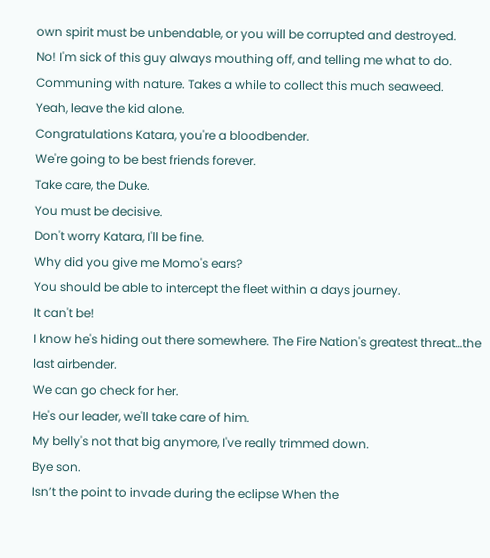own spirit must be unbendable, or you will be corrupted and destroyed.
No! I'm sick of this guy always mouthing off, and telling me what to do.
Communing with nature. Takes a while to collect this much seaweed.
Yeah, leave the kid alone.
Congratulations Katara, you're a bloodbender.
We're going to be best friends forever.
Take care, the Duke.
You must be decisive.
Don't worry Katara, I'll be fine.
Why did you give me Momo's ears?
You should be able to intercept the fleet within a days journey.
It can't be!
I know he's hiding out there somewhere. The Fire Nation's greatest threat…the last airbender.
We can go check for her.
He's our leader, we'll take care of him.
My belly's not that big anymore, I've really trimmed down.
Bye son.
Isn’t the point to invade during the eclipse When the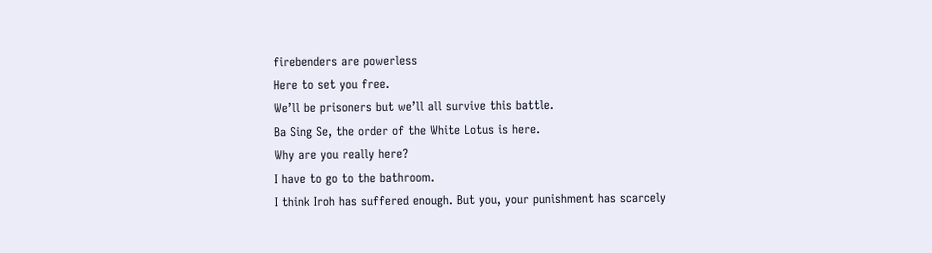firebenders are powerless
Here to set you free.
We’ll be prisoners but we’ll all survive this battle.
Ba Sing Se, the order of the White Lotus is here.
Why are you really here?
I have to go to the bathroom.
I think Iroh has suffered enough. But you, your punishment has scarcely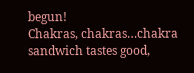begun!
Chakras, chakras…chakra sandwich tastes good,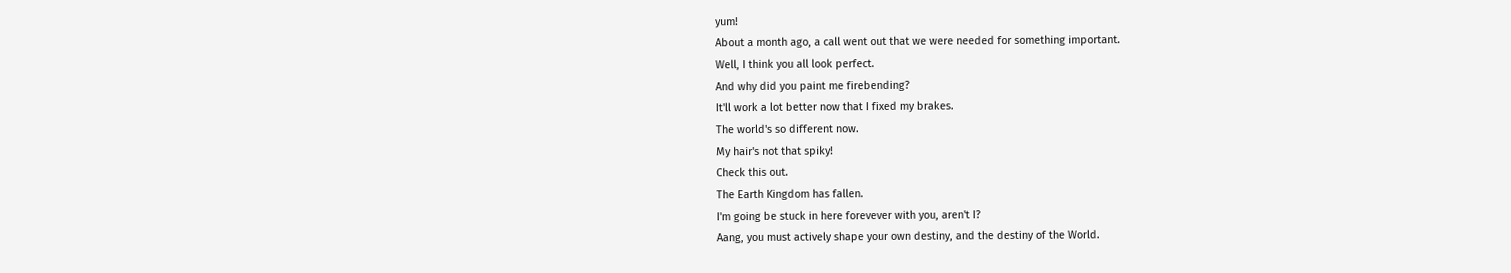yum!
About a month ago, a call went out that we were needed for something important.
Well, I think you all look perfect.
And why did you paint me firebending?
It'll work a lot better now that I fixed my brakes.
The world's so different now.
My hair's not that spiky!
Check this out.
The Earth Kingdom has fallen.
I'm going be stuck in here forevever with you, aren't I?
Aang, you must actively shape your own destiny, and the destiny of the World.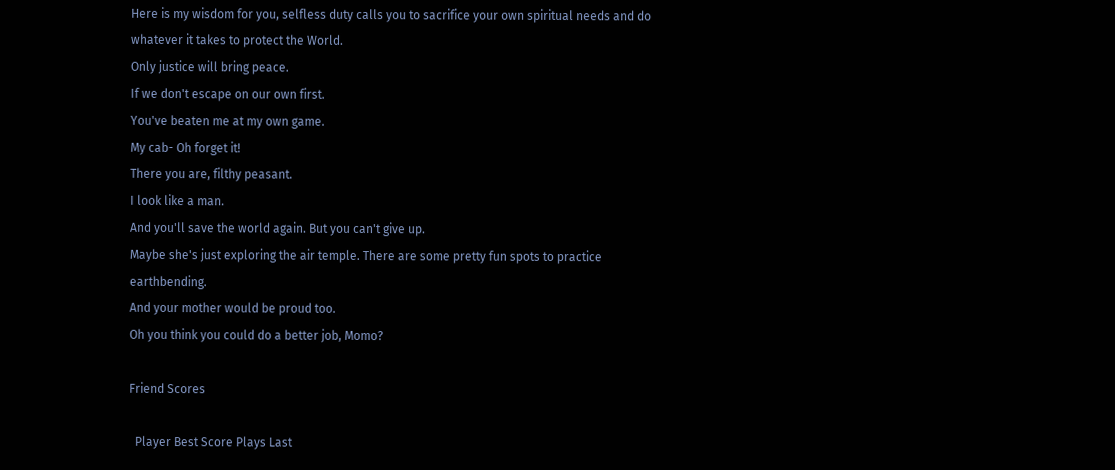Here is my wisdom for you, selfless duty calls you to sacrifice your own spiritual needs and do whatever it takes to protect the World.
Only justice will bring peace.
If we don't escape on our own first.
You've beaten me at my own game.
My cab- Oh forget it!
There you are, filthy peasant.
I look like a man.
And you'll save the world again. But you can't give up.
Maybe she's just exploring the air temple. There are some pretty fun spots to practice earthbending.
And your mother would be proud too.
Oh you think you could do a better job, Momo?

Friend Scores

  Player Best Score Plays Last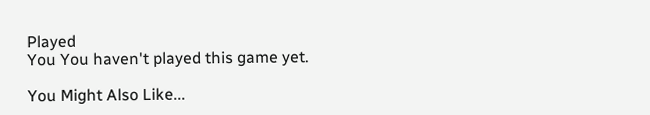Played
You You haven't played this game yet.

You Might Also Like...